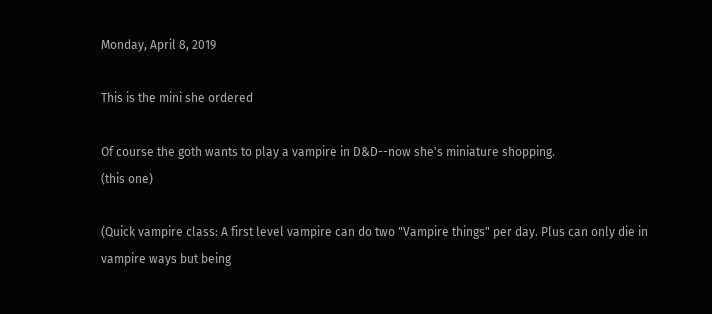Monday, April 8, 2019

This is the mini she ordered

Of course the goth wants to play a vampire in D&D--now she's miniature shopping.
(this one)

(Quick vampire class: A first level vampire can do two "Vampire things" per day. Plus can only die in vampire ways but being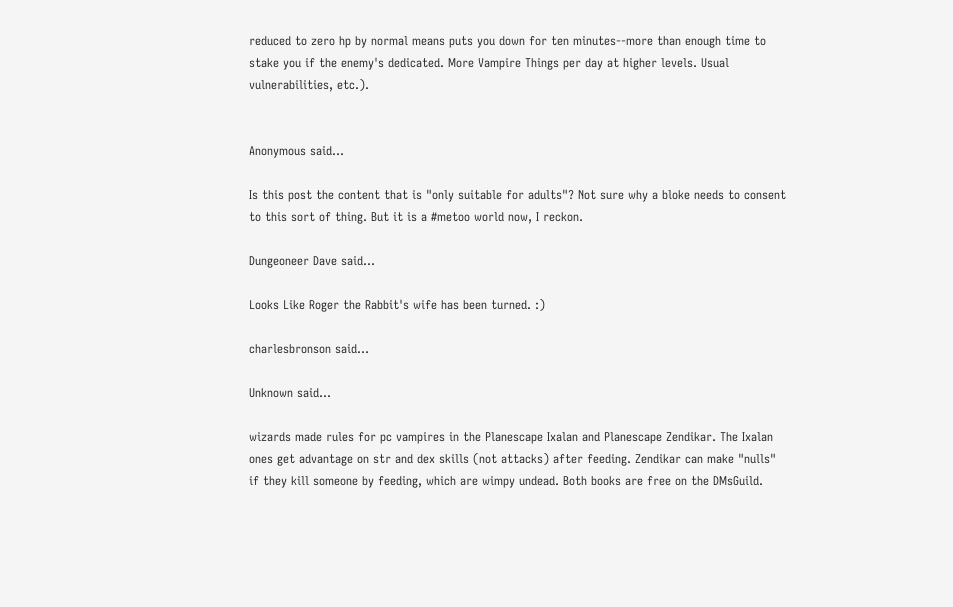reduced to zero hp by normal means puts you down for ten minutes--more than enough time to stake you if the enemy's dedicated. More Vampire Things per day at higher levels. Usual vulnerabilities, etc.).


Anonymous said...

Is this post the content that is "only suitable for adults"? Not sure why a bloke needs to consent to this sort of thing. But it is a #metoo world now, I reckon.

Dungeoneer Dave said...

Looks Like Roger the Rabbit's wife has been turned. :)

charlesbronson said...

Unknown said...

wizards made rules for pc vampires in the Planescape Ixalan and Planescape Zendikar. The Ixalan ones get advantage on str and dex skills (not attacks) after feeding. Zendikar can make "nulls" if they kill someone by feeding, which are wimpy undead. Both books are free on the DMsGuild.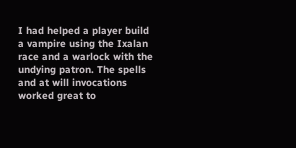I had helped a player build a vampire using the Ixalan race and a warlock with the undying patron. The spells and at will invocations worked great to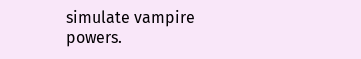simulate vampire powers.